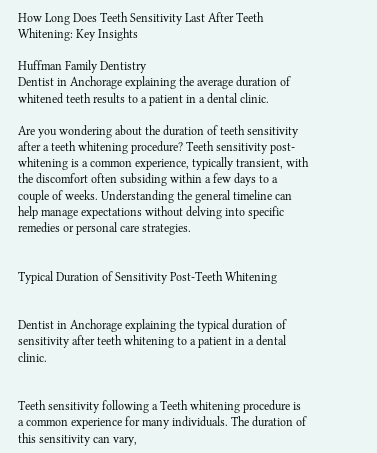How Long Does Teeth Sensitivity Last After Teeth Whitening: Key Insights

Huffman Family Dentistry
Dentist in Anchorage explaining the average duration of whitened teeth results to a patient in a dental clinic.

Are you wondering about the duration of teeth sensitivity after a teeth whitening procedure? Teeth sensitivity post-whitening is a common experience, typically transient, with the discomfort often subsiding within a few days to a couple of weeks. Understanding the general timeline can help manage expectations without delving into specific remedies or personal care strategies.


Typical Duration of Sensitivity Post-Teeth Whitening


Dentist in Anchorage explaining the typical duration of sensitivity after teeth whitening to a patient in a dental clinic.


Teeth sensitivity following a Teeth whitening procedure is a common experience for many individuals. The duration of this sensitivity can vary,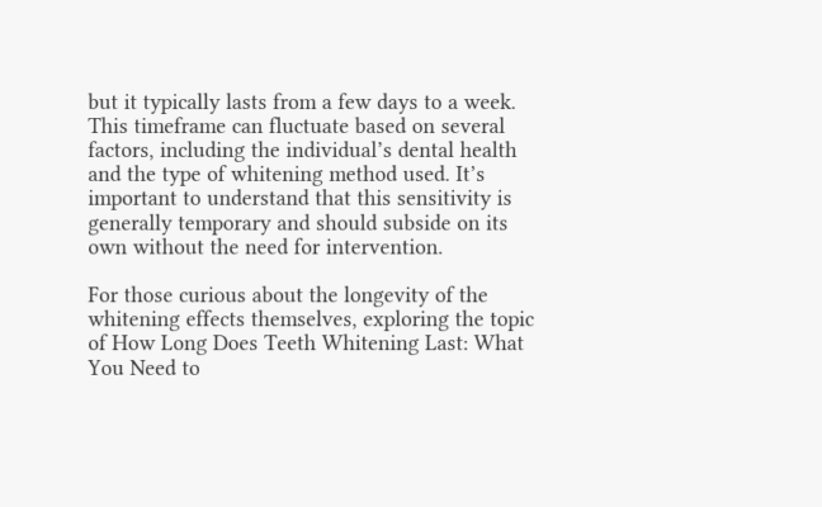but it typically lasts from a few days to a week. This timeframe can fluctuate based on several factors, including the individual’s dental health and the type of whitening method used. It’s important to understand that this sensitivity is generally temporary and should subside on its own without the need for intervention.

For those curious about the longevity of the whitening effects themselves, exploring the topic of How Long Does Teeth Whitening Last: What You Need to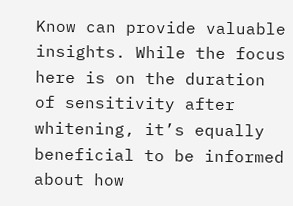Know can provide valuable insights. While the focus here is on the duration of sensitivity after whitening, it’s equally beneficial to be informed about how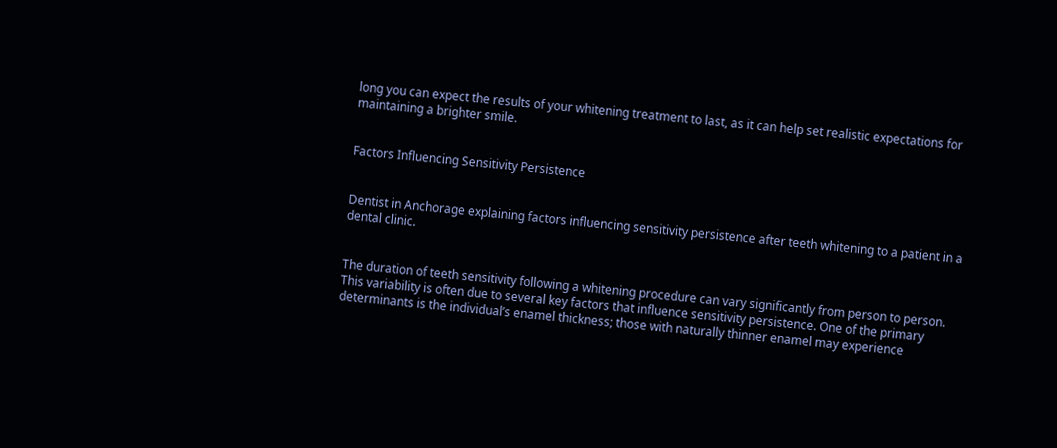long you can expect the results of your whitening treatment to last, as it can help set realistic expectations for maintaining a brighter smile.


Factors Influencing Sensitivity Persistence


Dentist in Anchorage explaining factors influencing sensitivity persistence after teeth whitening to a patient in a dental clinic.


The duration of teeth sensitivity following a whitening procedure can vary significantly from person to person. This variability is often due to several key factors that influence sensitivity persistence. One of the primary determinants is the individual’s enamel thickness; those with naturally thinner enamel may experience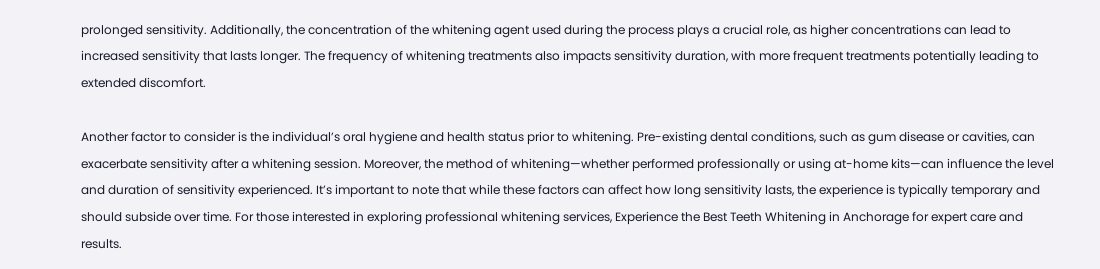prolonged sensitivity. Additionally, the concentration of the whitening agent used during the process plays a crucial role, as higher concentrations can lead to increased sensitivity that lasts longer. The frequency of whitening treatments also impacts sensitivity duration, with more frequent treatments potentially leading to extended discomfort.

Another factor to consider is the individual’s oral hygiene and health status prior to whitening. Pre-existing dental conditions, such as gum disease or cavities, can exacerbate sensitivity after a whitening session. Moreover, the method of whitening—whether performed professionally or using at-home kits—can influence the level and duration of sensitivity experienced. It’s important to note that while these factors can affect how long sensitivity lasts, the experience is typically temporary and should subside over time. For those interested in exploring professional whitening services, Experience the Best Teeth Whitening in Anchorage for expert care and results.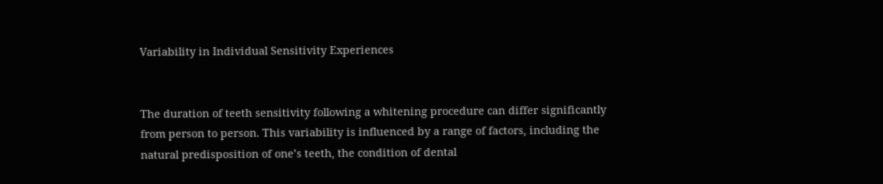Variability in Individual Sensitivity Experiences


The duration of teeth sensitivity following a whitening procedure can differ significantly from person to person. This variability is influenced by a range of factors, including the natural predisposition of one’s teeth, the condition of dental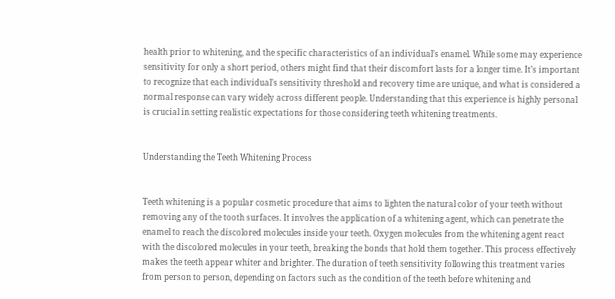health prior to whitening, and the specific characteristics of an individual’s enamel. While some may experience sensitivity for only a short period, others might find that their discomfort lasts for a longer time. It’s important to recognize that each individual’s sensitivity threshold and recovery time are unique, and what is considered a normal response can vary widely across different people. Understanding that this experience is highly personal is crucial in setting realistic expectations for those considering teeth whitening treatments.


Understanding the Teeth Whitening Process


Teeth whitening is a popular cosmetic procedure that aims to lighten the natural color of your teeth without removing any of the tooth surfaces. It involves the application of a whitening agent, which can penetrate the enamel to reach the discolored molecules inside your teeth. Oxygen molecules from the whitening agent react with the discolored molecules in your teeth, breaking the bonds that hold them together. This process effectively makes the teeth appear whiter and brighter. The duration of teeth sensitivity following this treatment varies from person to person, depending on factors such as the condition of the teeth before whitening and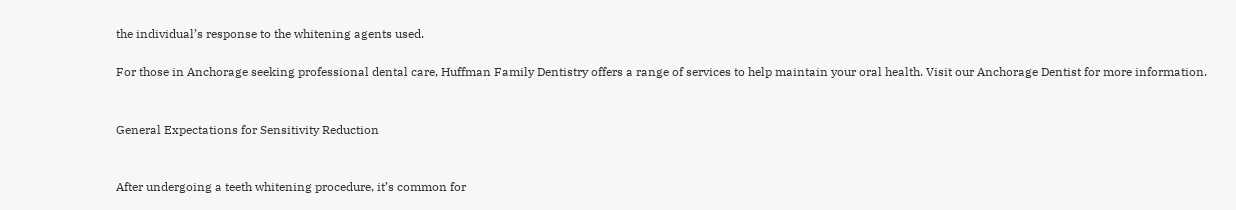the individual’s response to the whitening agents used.

For those in Anchorage seeking professional dental care, Huffman Family Dentistry offers a range of services to help maintain your oral health. Visit our Anchorage Dentist for more information.


General Expectations for Sensitivity Reduction


After undergoing a teeth whitening procedure, it’s common for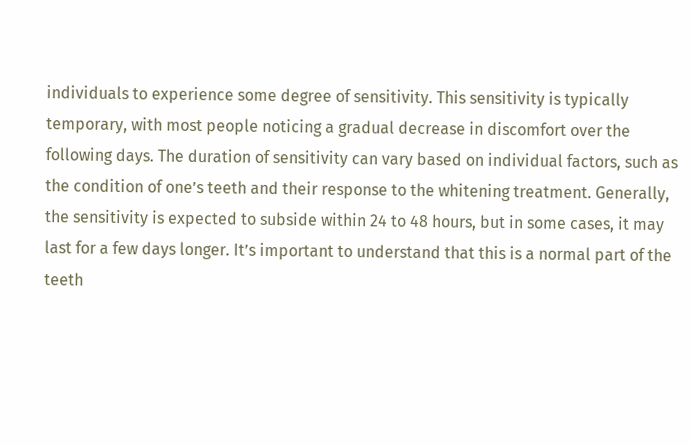individuals to experience some degree of sensitivity. This sensitivity is typically temporary, with most people noticing a gradual decrease in discomfort over the following days. The duration of sensitivity can vary based on individual factors, such as the condition of one’s teeth and their response to the whitening treatment. Generally, the sensitivity is expected to subside within 24 to 48 hours, but in some cases, it may last for a few days longer. It’s important to understand that this is a normal part of the teeth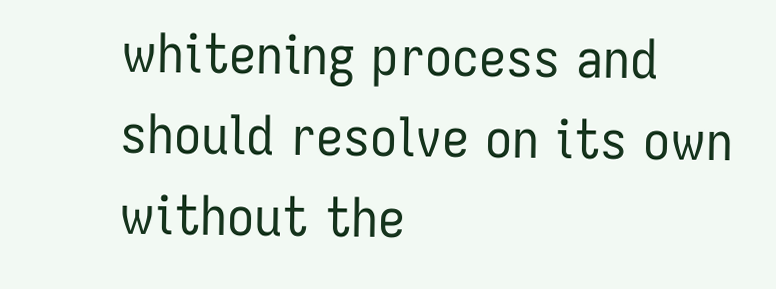whitening process and should resolve on its own without the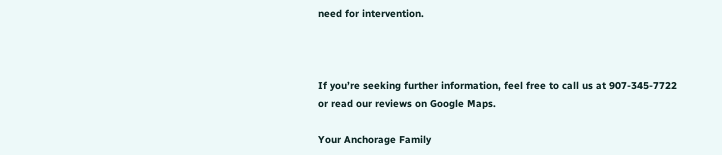need for intervention.



If you’re seeking further information, feel free to call us at 907-345-7722 or read our reviews on Google Maps.

Your Anchorage Family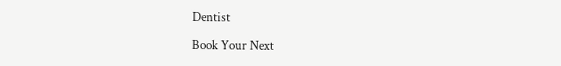Dentist

Book Your Next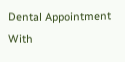Dental Appointment With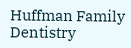Huffman Family Dentistry